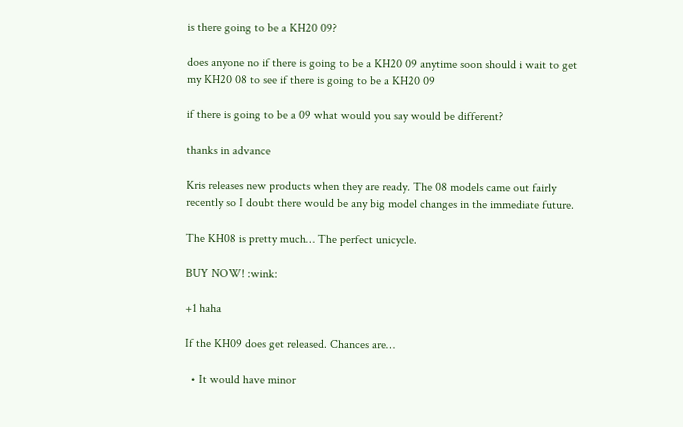is there going to be a KH20 09?

does anyone no if there is going to be a KH20 09 anytime soon should i wait to get my KH20 08 to see if there is going to be a KH20 09

if there is going to be a 09 what would you say would be different?

thanks in advance

Kris releases new products when they are ready. The 08 models came out fairly recently so I doubt there would be any big model changes in the immediate future.

The KH08 is pretty much… The perfect unicycle.

BUY NOW! :wink:

+1 haha

If the KH09 does get released. Chances are…

  • It would have minor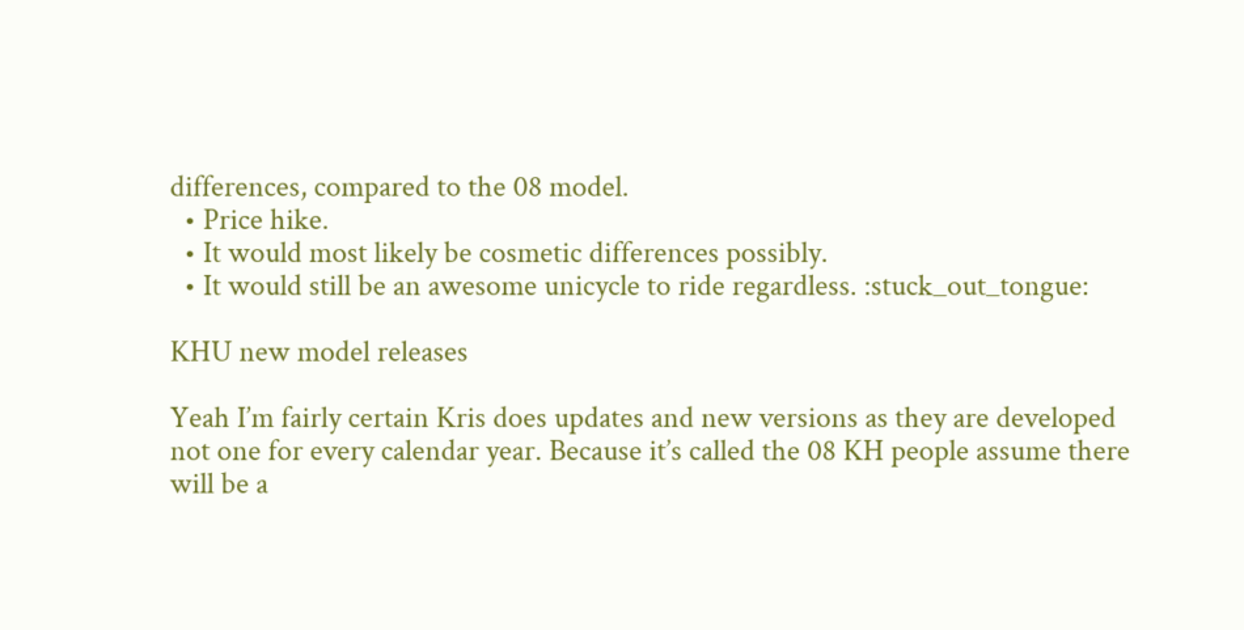differences, compared to the 08 model.
  • Price hike.
  • It would most likely be cosmetic differences possibly.
  • It would still be an awesome unicycle to ride regardless. :stuck_out_tongue:

KHU new model releases

Yeah I’m fairly certain Kris does updates and new versions as they are developed not one for every calendar year. Because it’s called the 08 KH people assume there will be a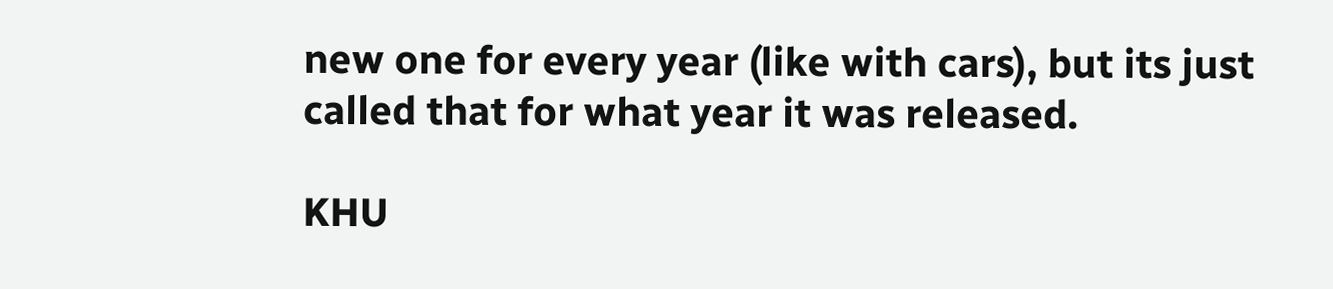new one for every year (like with cars), but its just called that for what year it was released.

KHU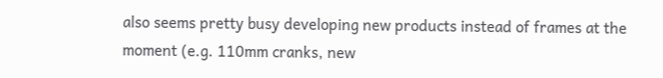also seems pretty busy developing new products instead of frames at the moment (e.g. 110mm cranks, new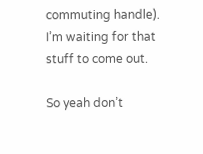commuting handle). I’m waiting for that stuff to come out.

So yeah don’t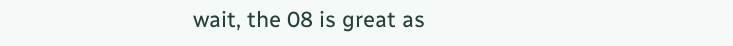wait, the 08 is great as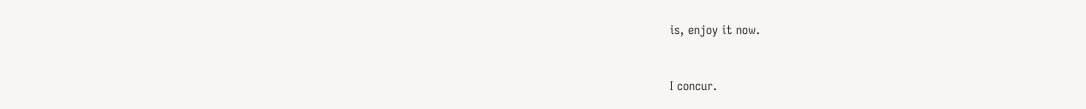is, enjoy it now.


I concur.